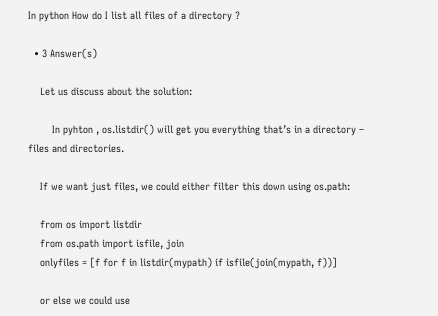In python How do I list all files of a directory ?

  • 3 Answer(s)

    Let us discuss about the solution:

        In pyhton , os.listdir() will get you everything that’s in a directory – files and directories.

    If we want just files, we could either filter this down using os.path:

    from os import listdir
    from os.path import isfile, join
    onlyfiles = [f for f in listdir(mypath) if isfile(join(mypath, f))]

    or else we could use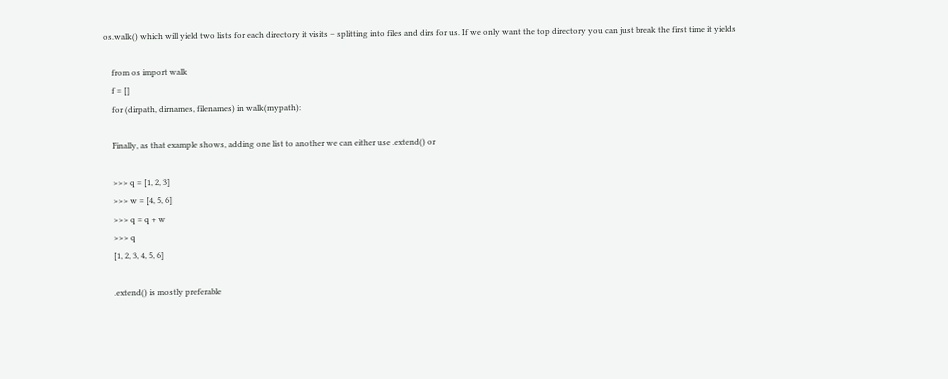os.walk() which will yield two lists for each directory it visits – splitting into files and dirs for us. If we only want the top directory you can just break the first time it yields

    from os import walk
    f = []
    for (dirpath, dirnames, filenames) in walk(mypath):

    Finally, as that example shows, adding one list to another we can either use .extend() or

    >>> q = [1, 2, 3]
    >>> w = [4, 5, 6]
    >>> q = q + w
    >>> q
    [1, 2, 3, 4, 5, 6]

    .extend() is mostly preferable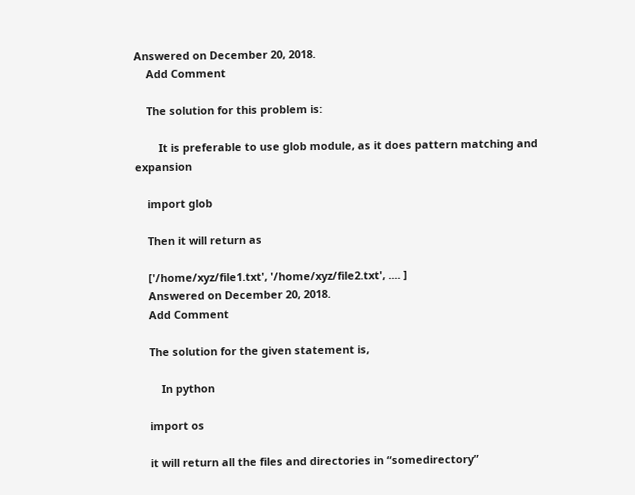Answered on December 20, 2018.
    Add Comment

    The solution for this problem is:

        It is preferable to use glob module, as it does pattern matching and expansion

    import glob

    Then it will return as

    ['/home/xyz/file1.txt', '/home/xyz/file2.txt', .... ]
    Answered on December 20, 2018.
    Add Comment

    The solution for the given statement is,

        In python

    import os

    it will return all the files and directories in “somedirectory”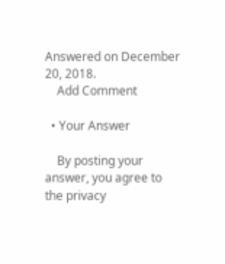Answered on December 20, 2018.
    Add Comment

  • Your Answer

    By posting your answer, you agree to the privacy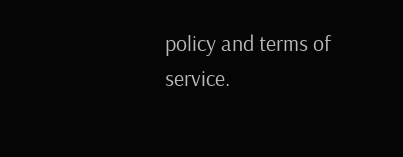policy and terms of service.